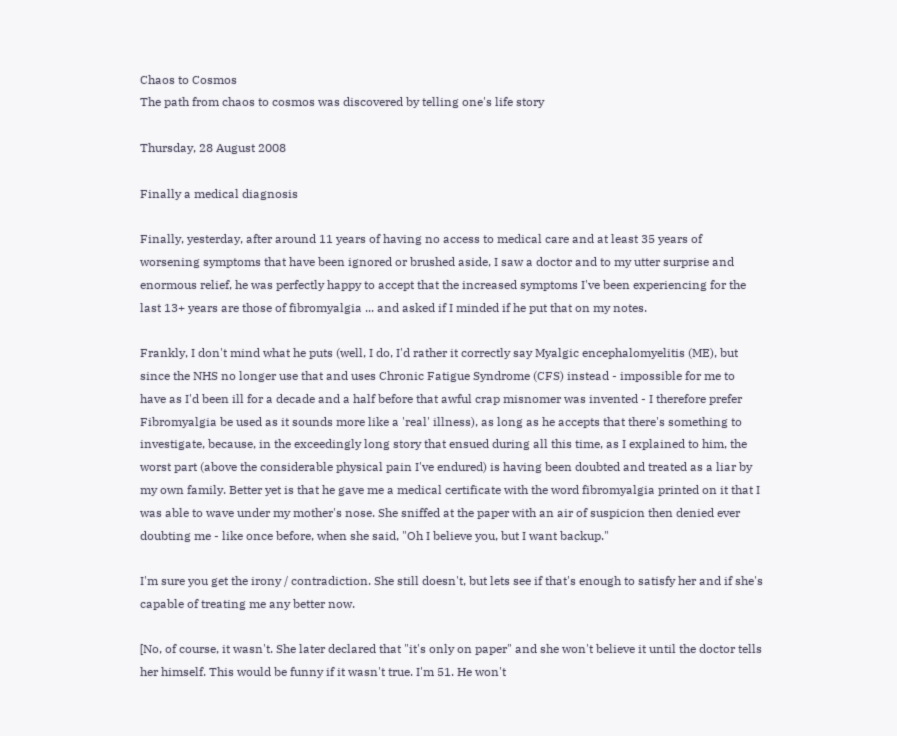Chaos to Cosmos
The path from chaos to cosmos was discovered by telling one's life story

Thursday, 28 August 2008

Finally a medical diagnosis

Finally, yesterday, after around 11 years of having no access to medical care and at least 35 years of worsening symptoms that have been ignored or brushed aside, I saw a doctor and to my utter surprise and enormous relief, he was perfectly happy to accept that the increased symptoms I've been experiencing for the last 13+ years are those of fibromyalgia ... and asked if I minded if he put that on my notes.

Frankly, I don't mind what he puts (well, I do, I'd rather it correctly say Myalgic encephalomyelitis (ME), but since the NHS no longer use that and uses Chronic Fatigue Syndrome (CFS) instead - impossible for me to have as I'd been ill for a decade and a half before that awful crap misnomer was invented - I therefore prefer Fibromyalgia be used as it sounds more like a 'real' illness), as long as he accepts that there's something to investigate, because, in the exceedingly long story that ensued during all this time, as I explained to him, the worst part (above the considerable physical pain I've endured) is having been doubted and treated as a liar by my own family. Better yet is that he gave me a medical certificate with the word fibromyalgia printed on it that I was able to wave under my mother's nose. She sniffed at the paper with an air of suspicion then denied ever doubting me - like once before, when she said, "Oh I believe you, but I want backup."

I'm sure you get the irony / contradiction. She still doesn't, but lets see if that's enough to satisfy her and if she's capable of treating me any better now.

[No, of course, it wasn't. She later declared that "it's only on paper" and she won't believe it until the doctor tells her himself. This would be funny if it wasn't true. I'm 51. He won't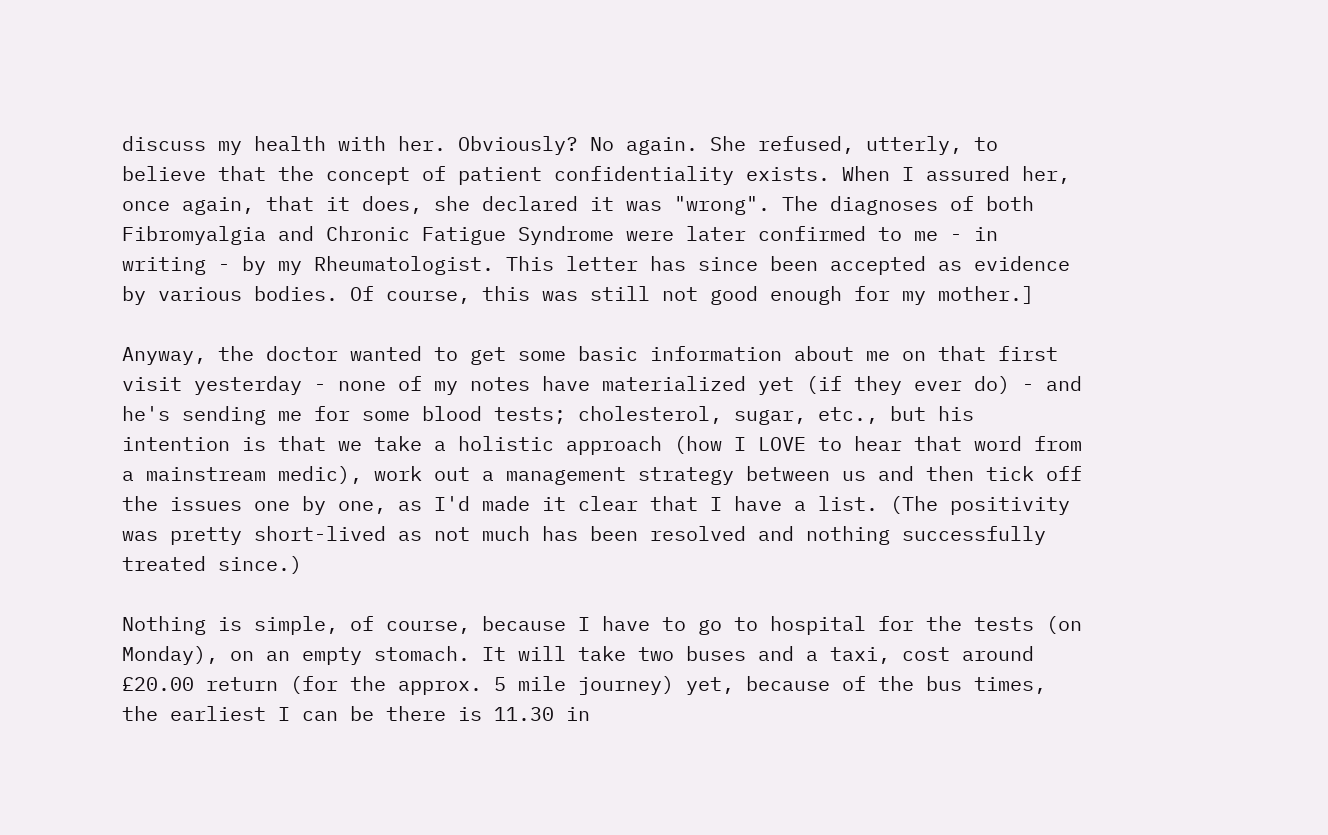discuss my health with her. Obviously? No again. She refused, utterly, to believe that the concept of patient confidentiality exists. When I assured her, once again, that it does, she declared it was "wrong". The diagnoses of both Fibromyalgia and Chronic Fatigue Syndrome were later confirmed to me - in writing - by my Rheumatologist. This letter has since been accepted as evidence by various bodies. Of course, this was still not good enough for my mother.]

Anyway, the doctor wanted to get some basic information about me on that first visit yesterday - none of my notes have materialized yet (if they ever do) - and he's sending me for some blood tests; cholesterol, sugar, etc., but his intention is that we take a holistic approach (how I LOVE to hear that word from a mainstream medic), work out a management strategy between us and then tick off the issues one by one, as I'd made it clear that I have a list. (The positivity was pretty short-lived as not much has been resolved and nothing successfully treated since.)

Nothing is simple, of course, because I have to go to hospital for the tests (on Monday), on an empty stomach. It will take two buses and a taxi, cost around £20.00 return (for the approx. 5 mile journey) yet, because of the bus times, the earliest I can be there is 11.30 in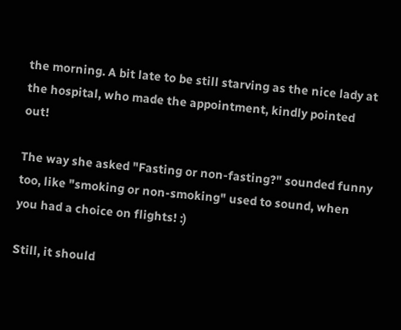the morning. A bit late to be still starving as the nice lady at the hospital, who made the appointment, kindly pointed out!

The way she asked "Fasting or non-fasting?" sounded funny too, like "smoking or non-smoking" used to sound, when you had a choice on flights! :)

Still, it should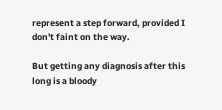represent a step forward, provided I don't faint on the way.

But getting any diagnosis after this long is a bloody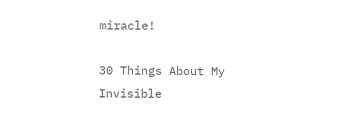miracle!

30 Things About My Invisible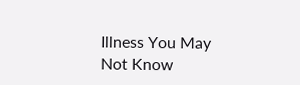Illness You May Not Know